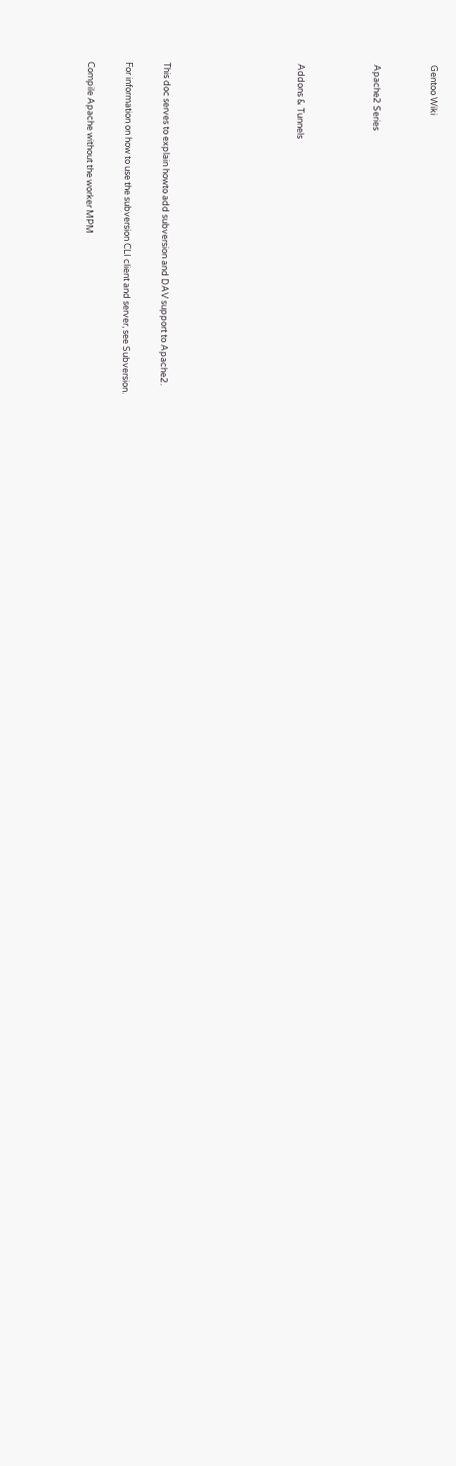Gentoo Wiki


Apache2 Series



Addons & Tunnels






This doc serves to explain howto add subversion and DAV support to Apache2.

For information on how to use the subversion CLI client and server, see Subversion.

Compile Apache without the worker MPM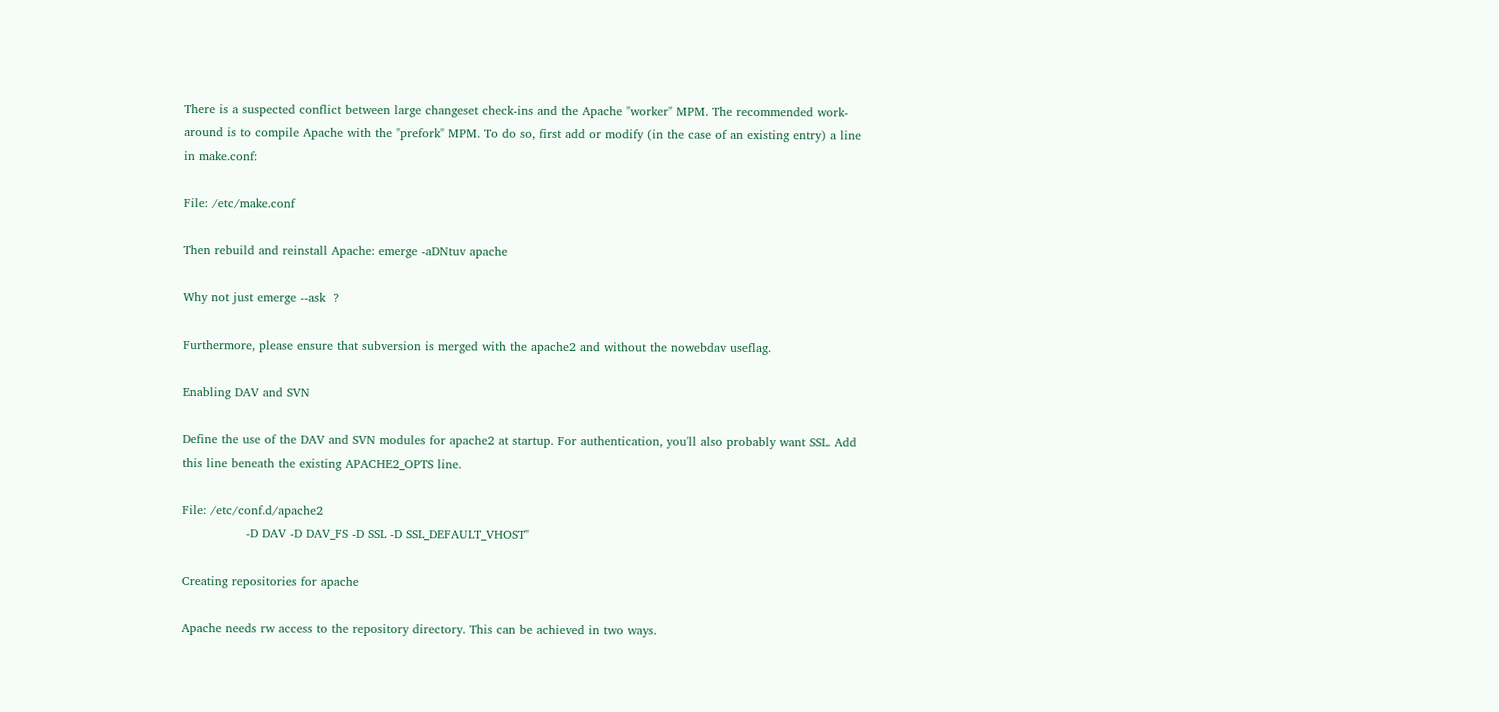There is a suspected conflict between large changeset check-ins and the Apache "worker" MPM. The recommended work-around is to compile Apache with the "prefork" MPM. To do so, first add or modify (in the case of an existing entry) a line in make.conf:

File: /etc/make.conf

Then rebuild and reinstall Apache: emerge -aDNtuv apache

Why not just emerge --ask  ?

Furthermore, please ensure that subversion is merged with the apache2 and without the nowebdav useflag.

Enabling DAV and SVN

Define the use of the DAV and SVN modules for apache2 at startup. For authentication, you'll also probably want SSL. Add this line beneath the existing APACHE2_OPTS line.

File: /etc/conf.d/apache2
                -D DAV -D DAV_FS -D SSL -D SSL_DEFAULT_VHOST"

Creating repositories for apache

Apache needs rw access to the repository directory. This can be achieved in two ways.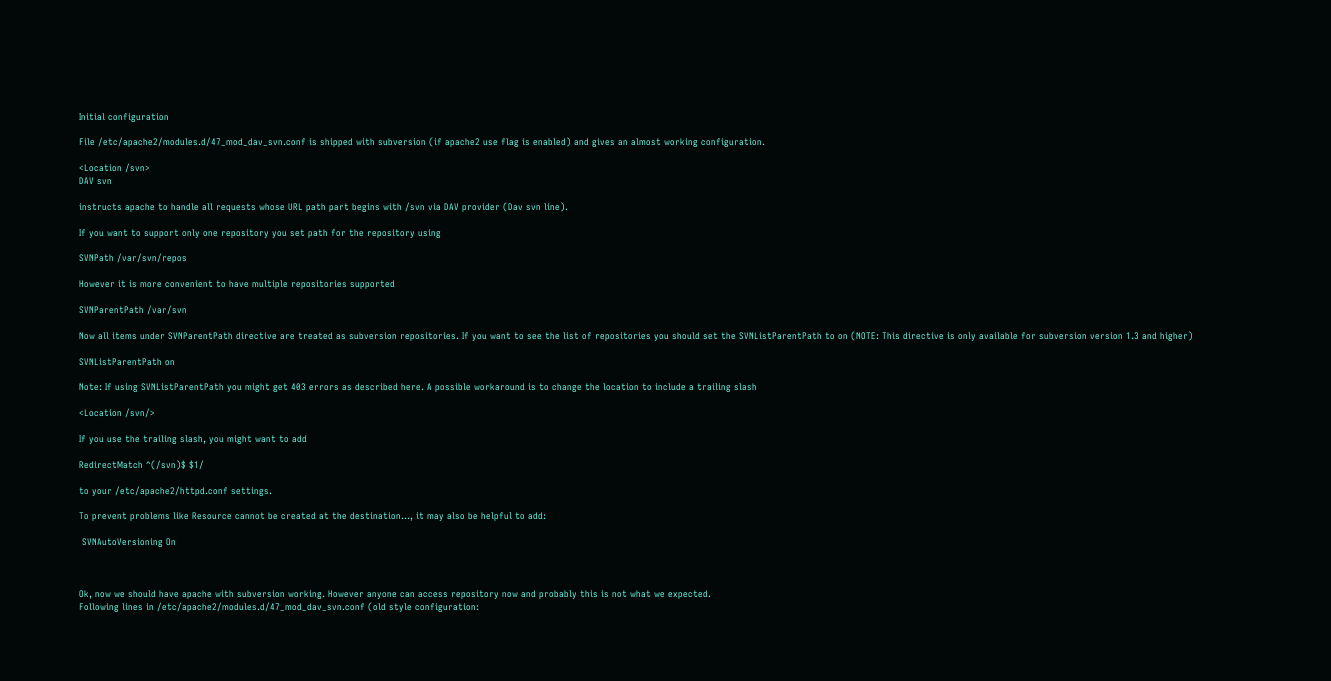Initial configuration

File /etc/apache2/modules.d/47_mod_dav_svn.conf is shipped with subversion (if apache2 use flag is enabled) and gives an almost working configuration.

<Location /svn>
DAV svn

instructs apache to handle all requests whose URL path part begins with /svn via DAV provider (Dav svn line).

If you want to support only one repository you set path for the repository using

SVNPath /var/svn/repos

However it is more convenient to have multiple repositories supported

SVNParentPath /var/svn

Now all items under SVNParentPath directive are treated as subversion repositories. If you want to see the list of repositories you should set the SVNListParentPath to on (NOTE: This directive is only available for subversion version 1.3 and higher)

SVNListParentPath on

Note: If using SVNListParentPath you might get 403 errors as described here. A possible workaround is to change the location to include a trailing slash

<Location /svn/>

If you use the trailing slash, you might want to add

RedirectMatch ^(/svn)$ $1/

to your /etc/apache2/httpd.conf settings.

To prevent problems like Resource cannot be created at the destination..., it may also be helpful to add:

 SVNAutoVersioning On



Ok, now we should have apache with subversion working. However anyone can access repository now and probably this is not what we expected.
Following lines in /etc/apache2/modules.d/47_mod_dav_svn.conf (old style configuration: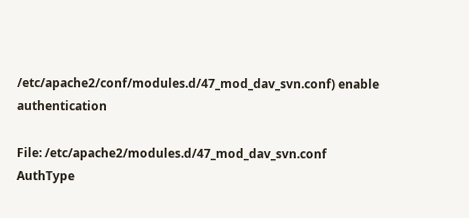/etc/apache2/conf/modules.d/47_mod_dav_svn.conf) enable authentication

File: /etc/apache2/modules.d/47_mod_dav_svn.conf
AuthType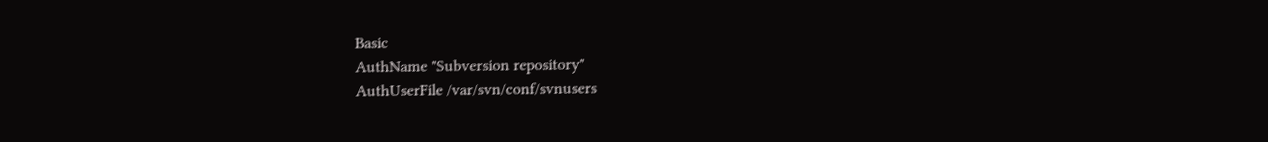Basic
AuthName "Subversion repository"
AuthUserFile /var/svn/conf/svnusers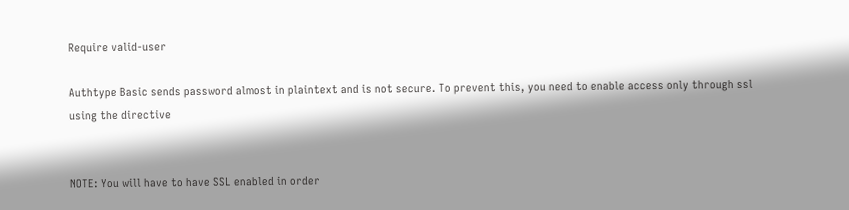Require valid-user

Authtype Basic sends password almost in plaintext and is not secure. To prevent this, you need to enable access only through ssl using the directive


NOTE: You will have to have SSL enabled in order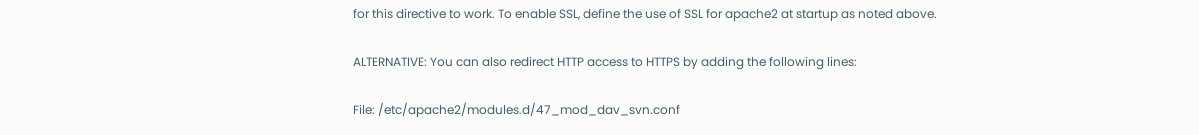for this directive to work. To enable SSL, define the use of SSL for apache2 at startup as noted above.

ALTERNATIVE: You can also redirect HTTP access to HTTPS by adding the following lines:

File: /etc/apache2/modules.d/47_mod_dav_svn.conf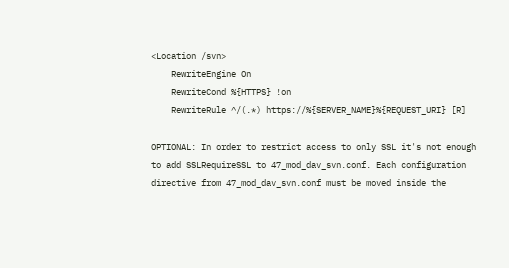<Location /svn>
    RewriteEngine On
    RewriteCond %{HTTPS} !on
    RewriteRule ^/(.*) https://%{SERVER_NAME}%{REQUEST_URI} [R]

OPTIONAL: In order to restrict access to only SSL it's not enough to add SSLRequireSSL to 47_mod_dav_svn.conf. Each configuration directive from 47_mod_dav_svn.conf must be moved inside the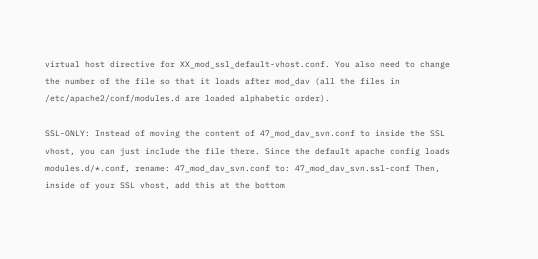virtual host directive for XX_mod_ssl_default-vhost.conf. You also need to change the number of the file so that it loads after mod_dav (all the files in /etc/apache2/conf/modules.d are loaded alphabetic order).

SSL-ONLY: Instead of moving the content of 47_mod_dav_svn.conf to inside the SSL vhost, you can just include the file there. Since the default apache config loads modules.d/*.conf, rename: 47_mod_dav_svn.conf to: 47_mod_dav_svn.ssl-conf Then, inside of your SSL vhost, add this at the bottom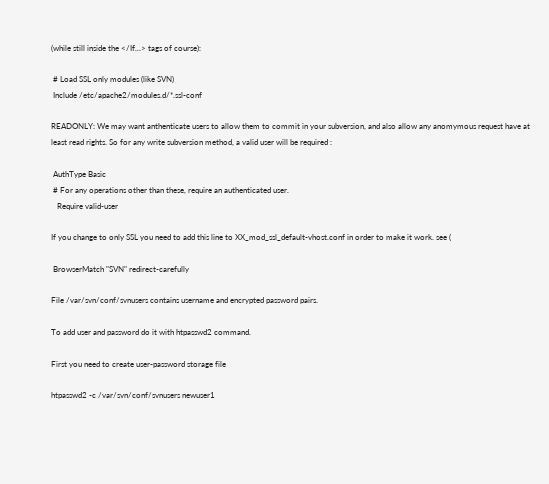(while still inside the </If...> tags of course):

 # Load SSL only modules (like SVN)
 Include /etc/apache2/modules.d/*.ssl-conf

READONLY: We may want anthenticate users to allow them to commit in your subversion, and also allow any anomymous request have at least read rights. So for any write subversion method, a valid user will be required :

 AuthType Basic
 # For any operations other than these, require an authenticated user.
   Require valid-user

If you change to only SSL you need to add this line to XX_mod_ssl_default-vhost.conf in order to make it work. see (

 BrowserMatch "SVN" redirect-carefully

File /var/svn/conf/svnusers contains username and encrypted password pairs.

To add user and password do it with htpasswd2 command.

First you need to create user-password storage file

htpasswd2 -c /var/svn/conf/svnusers newuser1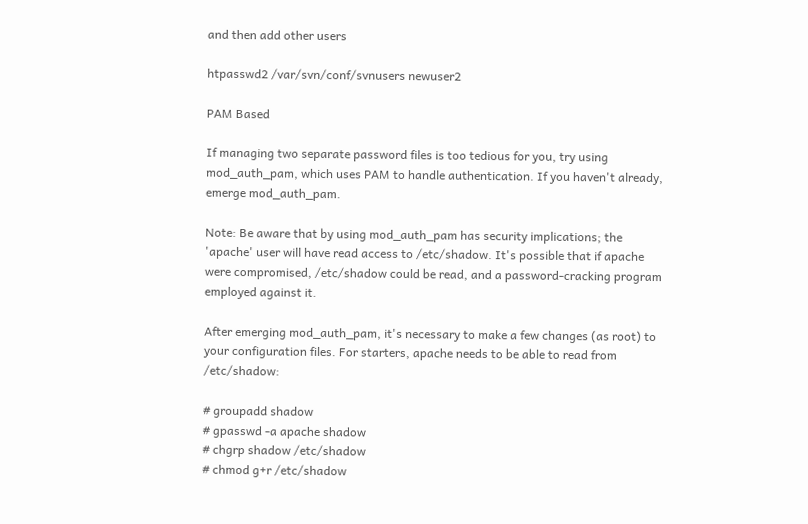and then add other users

htpasswd2 /var/svn/conf/svnusers newuser2

PAM Based

If managing two separate password files is too tedious for you, try using mod_auth_pam, which uses PAM to handle authentication. If you haven't already, emerge mod_auth_pam.

Note: Be aware that by using mod_auth_pam has security implications; the 'apache' user will have read access to /etc/shadow. It's possible that if apache were compromised, /etc/shadow could be read, and a password-cracking program employed against it.

After emerging mod_auth_pam, it's necessary to make a few changes (as root) to your configuration files. For starters, apache needs to be able to read from /etc/shadow:

# groupadd shadow
# gpasswd -a apache shadow
# chgrp shadow /etc/shadow
# chmod g+r /etc/shadow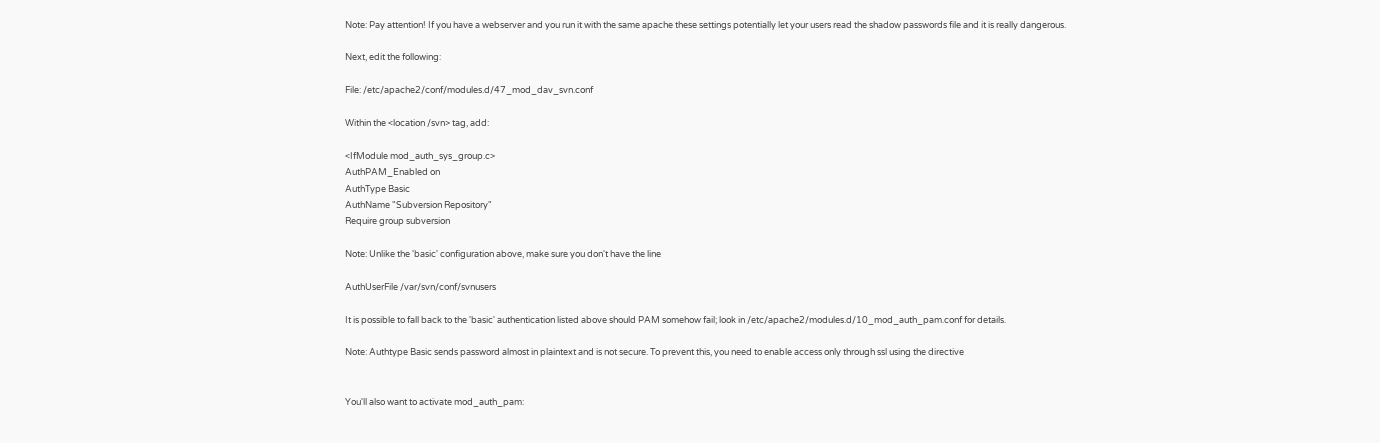Note: Pay attention! If you have a webserver and you run it with the same apache these settings potentially let your users read the shadow passwords file and it is really dangerous.

Next, edit the following:

File: /etc/apache2/conf/modules.d/47_mod_dav_svn.conf

Within the <location /svn> tag, add:

<IfModule mod_auth_sys_group.c>
AuthPAM_Enabled on
AuthType Basic
AuthName "Subversion Repository"
Require group subversion

Note: Unlike the 'basic' configuration above, make sure you don't have the line

AuthUserFile /var/svn/conf/svnusers

It is possible to fall back to the 'basic' authentication listed above should PAM somehow fail; look in /etc/apache2/modules.d/10_mod_auth_pam.conf for details.

Note: Authtype Basic sends password almost in plaintext and is not secure. To prevent this, you need to enable access only through ssl using the directive


You'll also want to activate mod_auth_pam: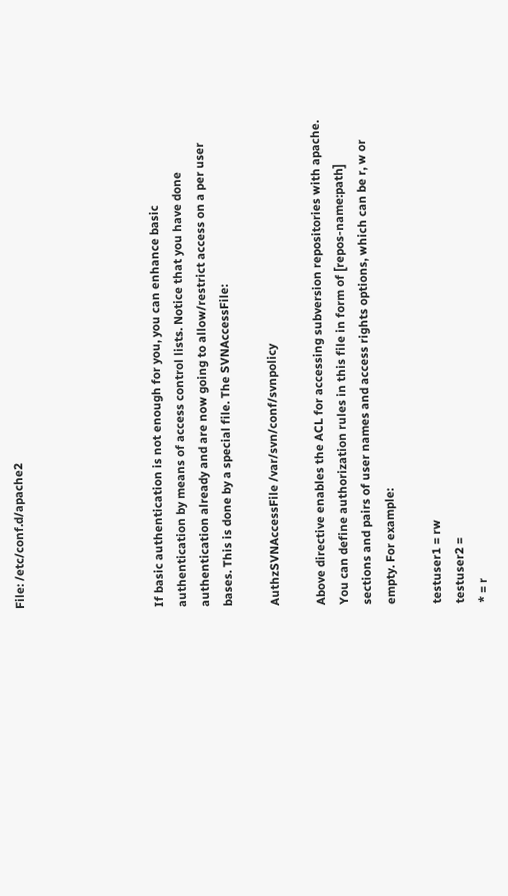File: /etc/conf.d/apache2





If basic authentication is not enough for you, you can enhance basic authentication by means of access control lists. Notice that you have done authentication already and are now going to allow/restrict access on a per user bases. This is done by a special file. The SVNAccessFile:

AuthzSVNAccessFile /var/svn/conf/svnpolicy

Above directive enables the ACL for accessing subversion repositories with apache.
You can define authorization rules in this file in form of [repos-name:path] sections and pairs of user names and access rights options, which can be r, w or empty. For example:

testuser1 = rw
testuser2 =
* = r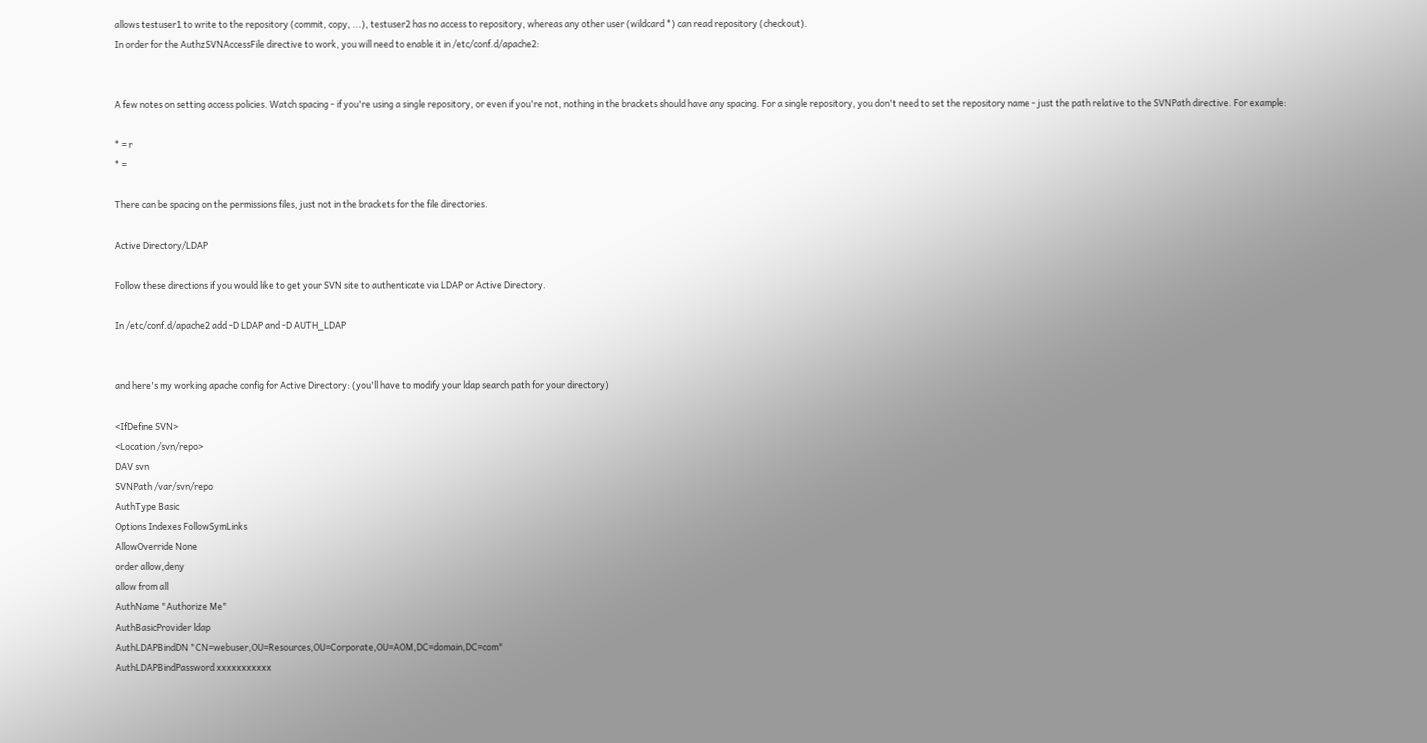allows testuser1 to write to the repository (commit, copy, ...), testuser2 has no access to repository, whereas any other user (wildcard *) can read repository (checkout).
In order for the AuthzSVNAccessFile directive to work, you will need to enable it in /etc/conf.d/apache2:


A few notes on setting access policies. Watch spacing - if you're using a single repository, or even if you're not, nothing in the brackets should have any spacing. For a single repository, you don't need to set the repository name - just the path relative to the SVNPath directive. For example:

* = r
* =

There can be spacing on the permissions files, just not in the brackets for the file directories.

Active Directory/LDAP

Follow these directions if you would like to get your SVN site to authenticate via LDAP or Active Directory.

In /etc/conf.d/apache2 add -D LDAP and -D AUTH_LDAP


and here's my working apache config for Active Directory: (you'll have to modify your ldap search path for your directory)

<IfDefine SVN>
<Location /svn/repo>
DAV svn
SVNPath /var/svn/repo
AuthType Basic
Options Indexes FollowSymLinks
AllowOverride None
order allow,deny
allow from all
AuthName "Authorize Me"
AuthBasicProvider ldap
AuthLDAPBindDN "CN=webuser,OU=Resources,OU=Corporate,OU=AOM,DC=domain,DC=com"
AuthLDAPBindPassword xxxxxxxxxxx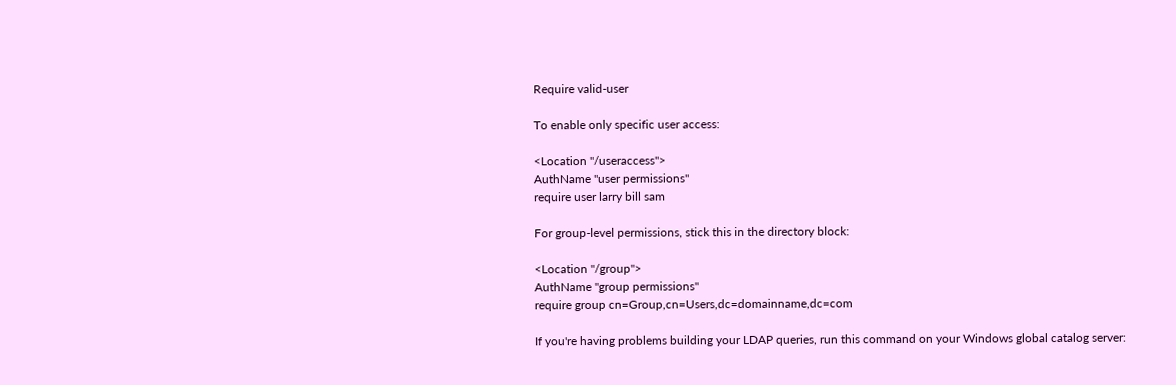Require valid-user

To enable only specific user access:

<Location "/useraccess">
AuthName "user permissions"
require user larry bill sam

For group-level permissions, stick this in the directory block:

<Location "/group">
AuthName "group permissions"
require group cn=Group,cn=Users,dc=domainname,dc=com

If you're having problems building your LDAP queries, run this command on your Windows global catalog server: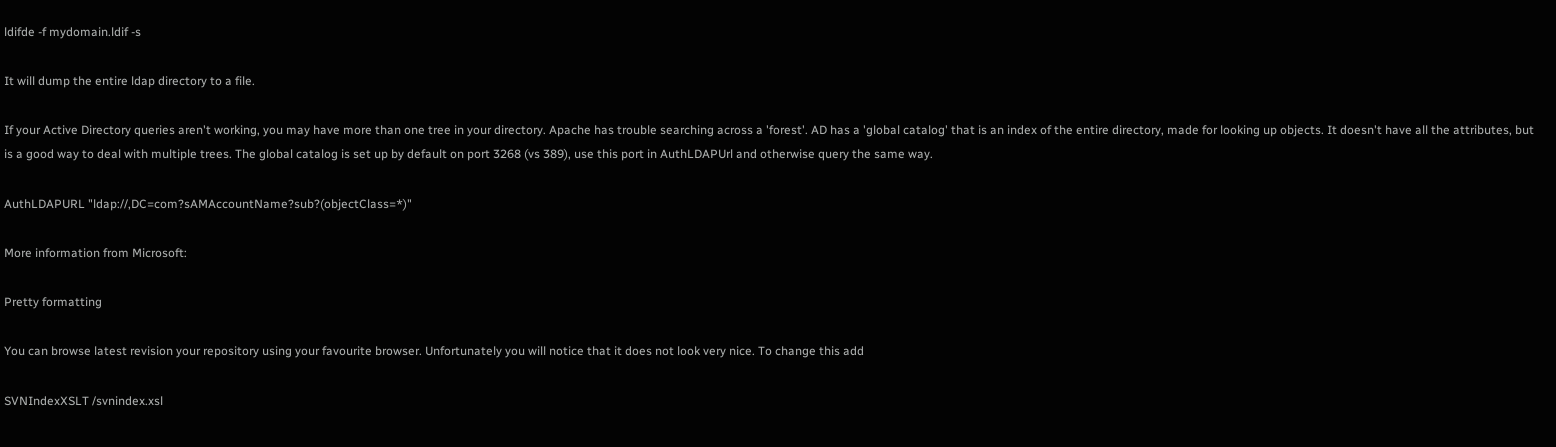ldifde -f mydomain.ldif -s

It will dump the entire ldap directory to a file.

If your Active Directory queries aren't working, you may have more than one tree in your directory. Apache has trouble searching across a 'forest'. AD has a 'global catalog' that is an index of the entire directory, made for looking up objects. It doesn't have all the attributes, but is a good way to deal with multiple trees. The global catalog is set up by default on port 3268 (vs 389), use this port in AuthLDAPUrl and otherwise query the same way.

AuthLDAPURL "ldap://,DC=com?sAMAccountName?sub?(objectClass=*)"

More information from Microsoft:

Pretty formatting

You can browse latest revision your repository using your favourite browser. Unfortunately you will notice that it does not look very nice. To change this add

SVNIndexXSLT /svnindex.xsl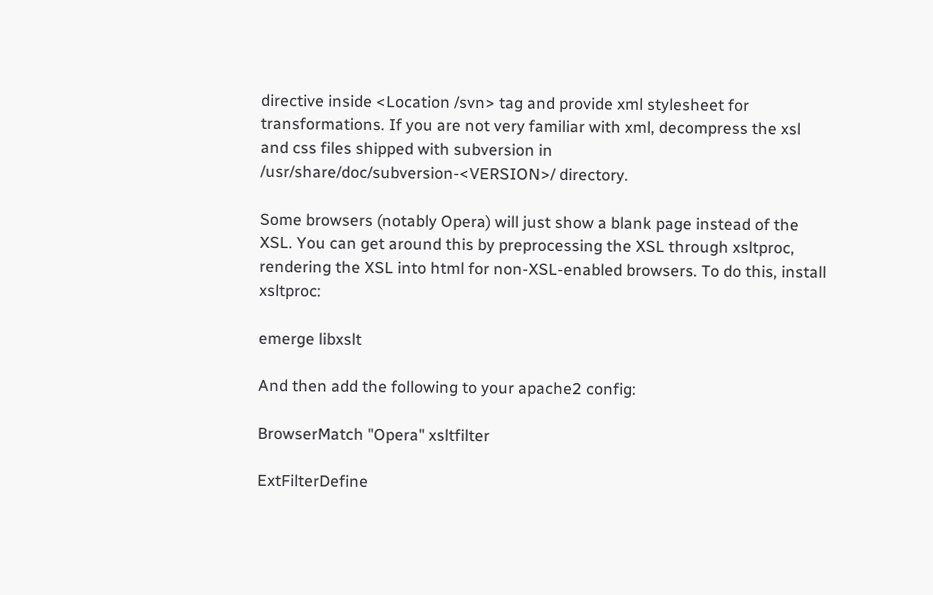directive inside <Location /svn> tag and provide xml stylesheet for transformations. If you are not very familiar with xml, decompress the xsl and css files shipped with subversion in /usr/share/doc/subversion-<VERSION>/ directory.

Some browsers (notably Opera) will just show a blank page instead of the XSL. You can get around this by preprocessing the XSL through xsltproc, rendering the XSL into html for non-XSL-enabled browsers. To do this, install xsltproc:

emerge libxslt

And then add the following to your apache2 config:

BrowserMatch "Opera" xsltfilter

ExtFilterDefine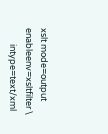xslt mode=output enableenv=xsltfilter \
        intype=text/xml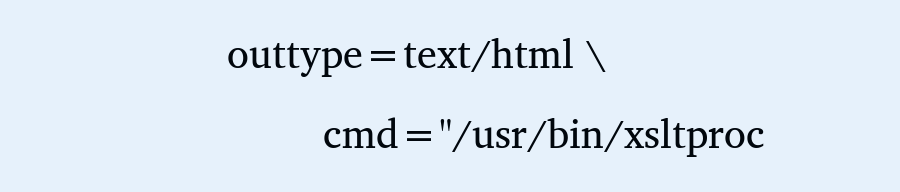outtype=text/html \
        cmd="/usr/bin/xsltproc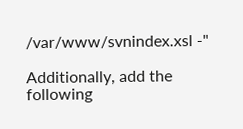/var/www/svnindex.xsl -"

Additionally, add the following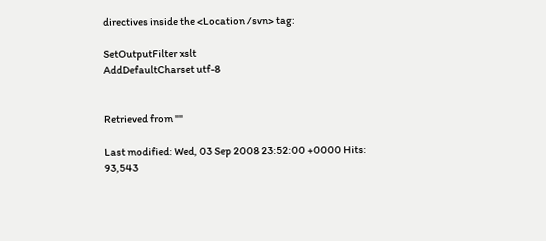directives inside the <Location /svn> tag:

SetOutputFilter xslt
AddDefaultCharset utf-8


Retrieved from ""

Last modified: Wed, 03 Sep 2008 23:52:00 +0000 Hits: 93,543